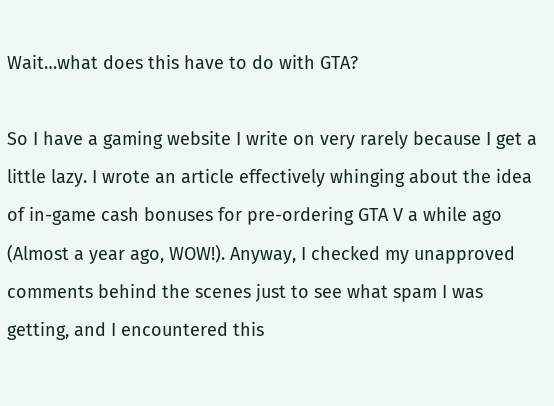Wait…what does this have to do with GTA?

So I have a gaming website I write on very rarely because I get a little lazy. I wrote an article effectively whinging about the idea of in-game cash bonuses for pre-ordering GTA V a while ago (Almost a year ago, WOW!). Anyway, I checked my unapproved comments behind the scenes just to see what spam I was getting, and I encountered this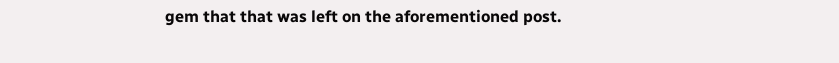gem that that was left on the aforementioned post.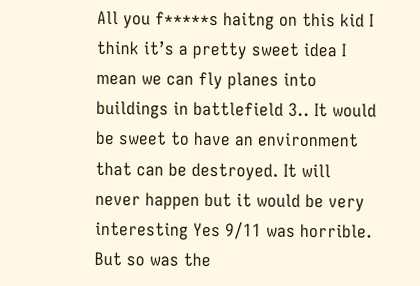All you f*****s haitng on this kid I think it’s a pretty sweet idea I mean we can fly planes into buildings in battlefield 3.. It would be sweet to have an environment that can be destroyed. It will never happen but it would be very interesting Yes 9/11 was horrible. But so was the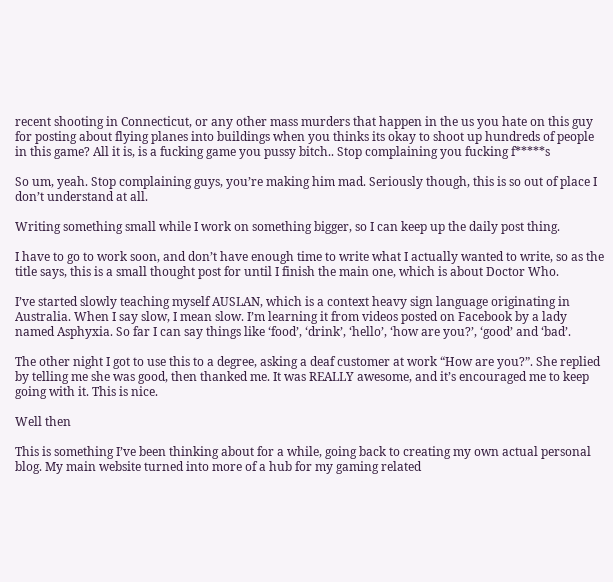recent shooting in Connecticut, or any other mass murders that happen in the us you hate on this guy for posting about flying planes into buildings when you thinks its okay to shoot up hundreds of people in this game? All it is, is a fucking game you pussy bitch.. Stop complaining you fucking f*****s

So um, yeah. Stop complaining guys, you’re making him mad. Seriously though, this is so out of place I don’t understand at all.

Writing something small while I work on something bigger, so I can keep up the daily post thing.

I have to go to work soon, and don’t have enough time to write what I actually wanted to write, so as the title says, this is a small thought post for until I finish the main one, which is about Doctor Who.

I’ve started slowly teaching myself AUSLAN, which is a context heavy sign language originating in Australia. When I say slow, I mean slow. I’m learning it from videos posted on Facebook by a lady named Asphyxia. So far I can say things like ‘food’, ‘drink’, ‘hello’, ‘how are you?’, ‘good’ and ‘bad’.

The other night I got to use this to a degree, asking a deaf customer at work “How are you?”. She replied by telling me she was good, then thanked me. It was REALLY awesome, and it’s encouraged me to keep going with it. This is nice.

Well then

This is something I’ve been thinking about for a while, going back to creating my own actual personal blog. My main website turned into more of a hub for my gaming related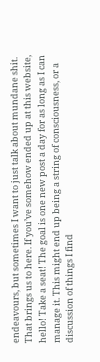endeavours, but sometimes I want to just talk about mundane shit. That brings us to here. If you’ve somehow ended up at this website, hello! Take a seat! The goal is one new post a day for as long as I can manage it. This might end up being a string of consciousness, or a discussion of things I find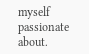myself passionate about.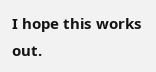I hope this works out.